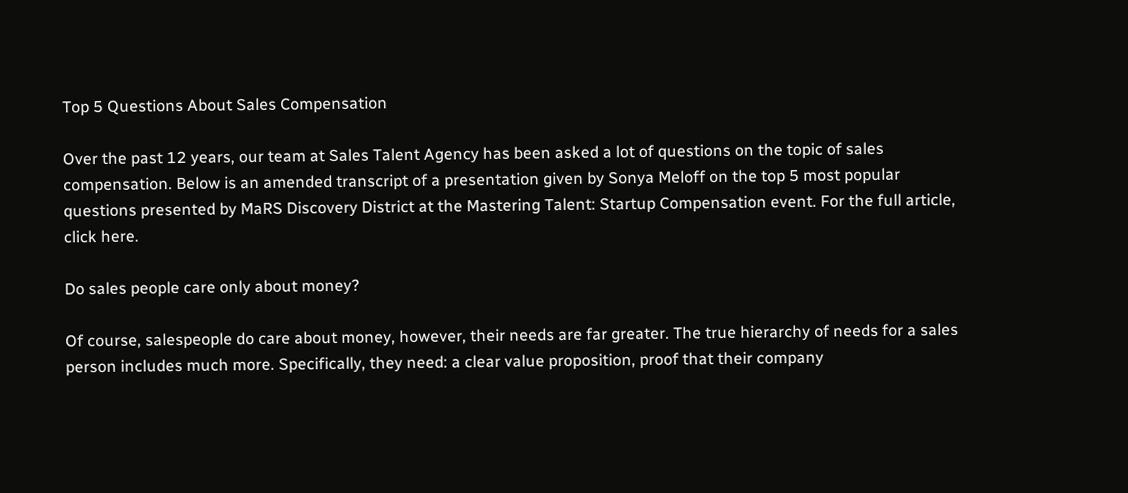Top 5 Questions About Sales Compensation

Over the past 12 years, our team at Sales Talent Agency has been asked a lot of questions on the topic of sales compensation. Below is an amended transcript of a presentation given by Sonya Meloff on the top 5 most popular questions presented by MaRS Discovery District at the Mastering Talent: Startup Compensation event. For the full article, click here.

Do sales people care only about money?

Of course, salespeople do care about money, however, their needs are far greater. The true hierarchy of needs for a sales person includes much more. Specifically, they need: a clear value proposition, proof that their company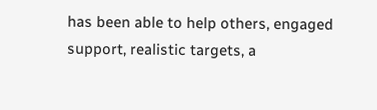has been able to help others, engaged support, realistic targets, a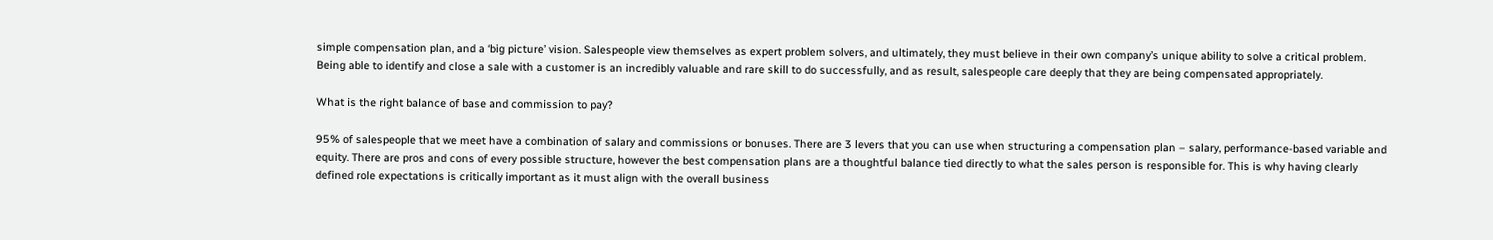simple compensation plan, and a ‘big picture’ vision. Salespeople view themselves as expert problem solvers, and ultimately, they must believe in their own company’s unique ability to solve a critical problem. Being able to identify and close a sale with a customer is an incredibly valuable and rare skill to do successfully, and as result, salespeople care deeply that they are being compensated appropriately.

What is the right balance of base and commission to pay?

95% of salespeople that we meet have a combination of salary and commissions or bonuses. There are 3 levers that you can use when structuring a compensation plan – salary, performance-based variable and equity. There are pros and cons of every possible structure, however the best compensation plans are a thoughtful balance tied directly to what the sales person is responsible for. This is why having clearly defined role expectations is critically important as it must align with the overall business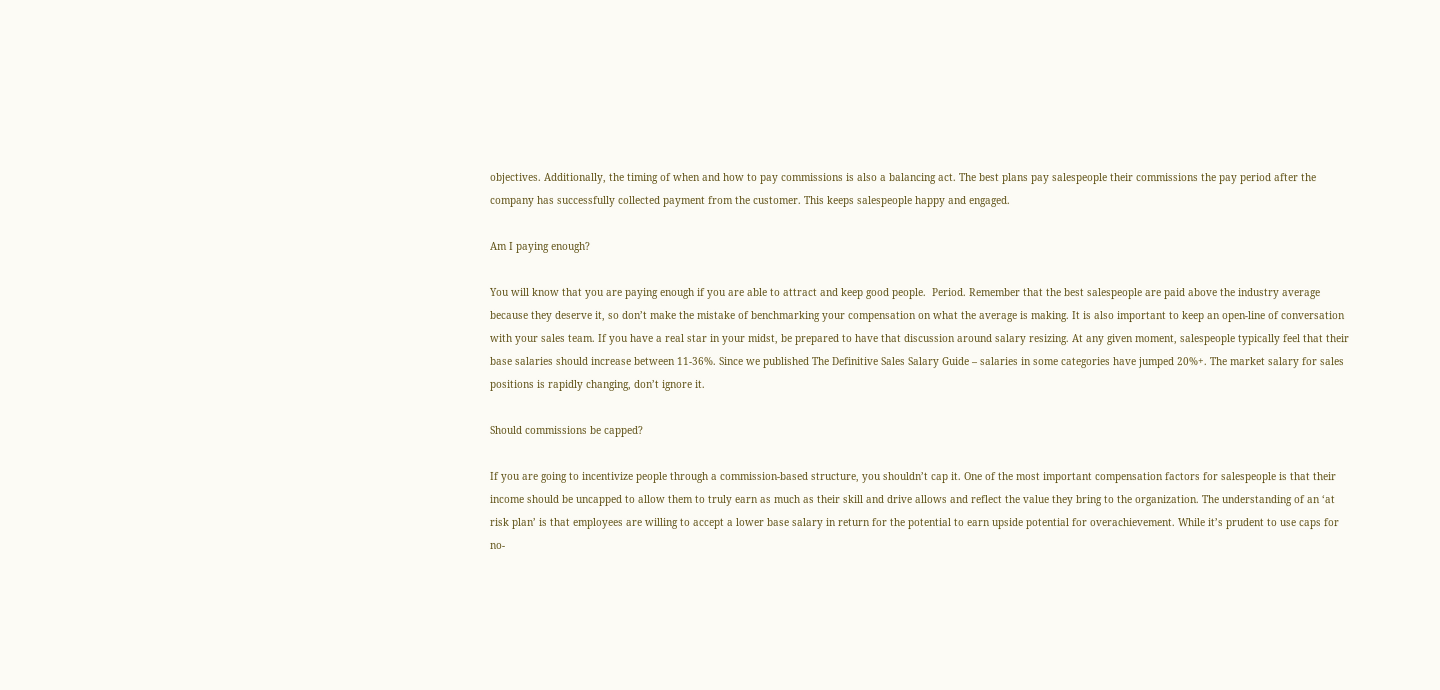objectives. Additionally, the timing of when and how to pay commissions is also a balancing act. The best plans pay salespeople their commissions the pay period after the company has successfully collected payment from the customer. This keeps salespeople happy and engaged.

Am I paying enough?

You will know that you are paying enough if you are able to attract and keep good people.  Period. Remember that the best salespeople are paid above the industry average because they deserve it, so don’t make the mistake of benchmarking your compensation on what the average is making. It is also important to keep an open-line of conversation with your sales team. If you have a real star in your midst, be prepared to have that discussion around salary resizing. At any given moment, salespeople typically feel that their base salaries should increase between 11-36%. Since we published The Definitive Sales Salary Guide – salaries in some categories have jumped 20%+. The market salary for sales positions is rapidly changing, don’t ignore it.

Should commissions be capped?

If you are going to incentivize people through a commission-based structure, you shouldn’t cap it. One of the most important compensation factors for salespeople is that their income should be uncapped to allow them to truly earn as much as their skill and drive allows and reflect the value they bring to the organization. The understanding of an ‘at risk plan’ is that employees are willing to accept a lower base salary in return for the potential to earn upside potential for overachievement. While it’s prudent to use caps for no-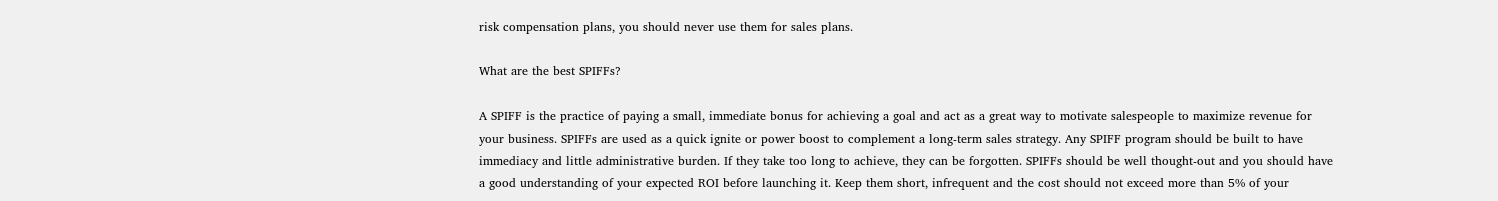risk compensation plans, you should never use them for sales plans.

What are the best SPIFFs?

A SPIFF is the practice of paying a small, immediate bonus for achieving a goal and act as a great way to motivate salespeople to maximize revenue for your business. SPIFFs are used as a quick ignite or power boost to complement a long-term sales strategy. Any SPIFF program should be built to have immediacy and little administrative burden. If they take too long to achieve, they can be forgotten. SPIFFs should be well thought-out and you should have a good understanding of your expected ROI before launching it. Keep them short, infrequent and the cost should not exceed more than 5% of your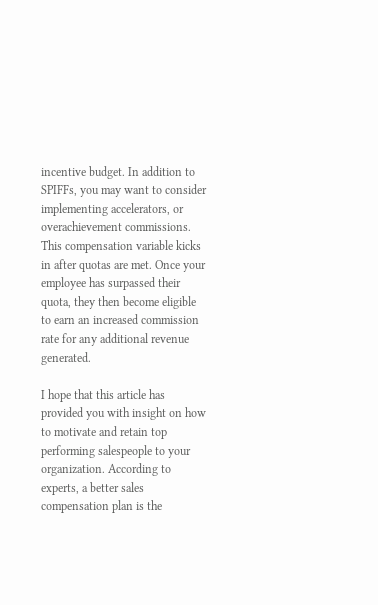incentive budget. In addition to SPIFFs, you may want to consider implementing accelerators, or overachievement commissions. This compensation variable kicks in after quotas are met. Once your employee has surpassed their quota, they then become eligible to earn an increased commission rate for any additional revenue generated.

I hope that this article has provided you with insight on how to motivate and retain top performing salespeople to your organization. According to experts, a better sales compensation plan is the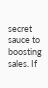secret sauce to boosting sales. If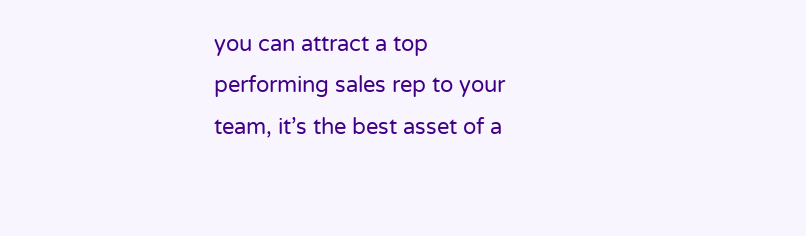you can attract a top performing sales rep to your team, it’s the best asset of a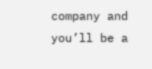company and you’ll be a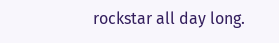rockstar all day long.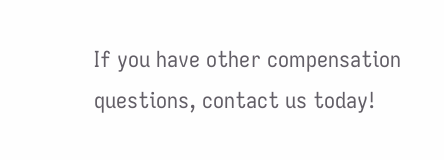If you have other compensation questions, contact us today!